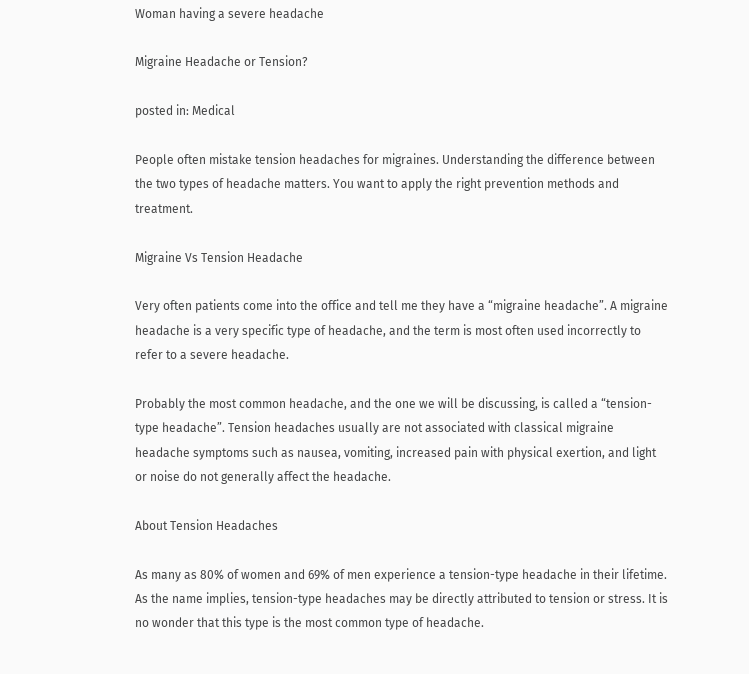Woman having a severe headache

Migraine Headache or Tension?

posted in: Medical

People often mistake tension headaches for migraines. Understanding the difference between the two types of headache matters. You want to apply the right prevention methods and treatment.

Migraine Vs Tension Headache

Very often patients come into the office and tell me they have a “migraine headache”. A migraine headache is a very specific type of headache, and the term is most often used incorrectly to refer to a severe headache.

Probably the most common headache, and the one we will be discussing, is called a “tension-type headache”. Tension headaches usually are not associated with classical migraine headache symptoms such as nausea, vomiting, increased pain with physical exertion, and light or noise do not generally affect the headache.

About Tension Headaches

As many as 80% of women and 69% of men experience a tension-type headache in their lifetime. As the name implies, tension-type headaches may be directly attributed to tension or stress. It is no wonder that this type is the most common type of headache.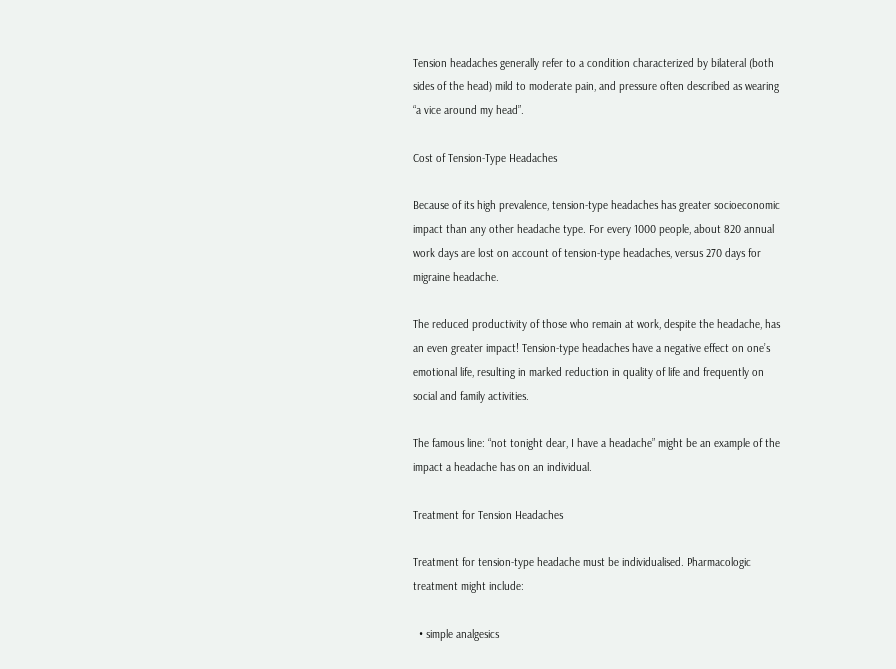Tension headaches generally refer to a condition characterized by bilateral (both sides of the head) mild to moderate pain, and pressure often described as wearing “a vice around my head”.

Cost of Tension-Type Headaches

Because of its high prevalence, tension-type headaches has greater socioeconomic impact than any other headache type. For every 1000 people, about 820 annual work days are lost on account of tension-type headaches, versus 270 days for migraine headache.

The reduced productivity of those who remain at work, despite the headache, has an even greater impact! Tension-type headaches have a negative effect on one’s emotional life, resulting in marked reduction in quality of life and frequently on social and family activities.

The famous line: “not tonight dear, I have a headache” might be an example of the impact a headache has on an individual.

Treatment for Tension Headaches

Treatment for tension-type headache must be individualised. Pharmacologic treatment might include:

  • simple analgesics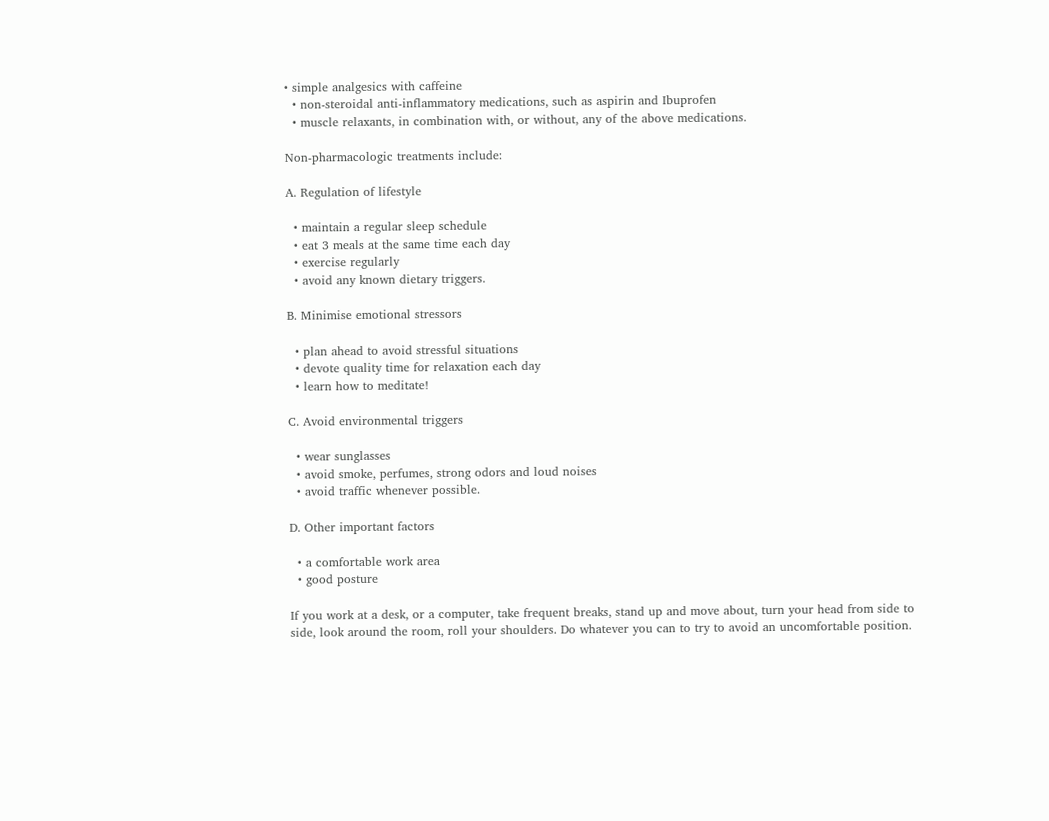• simple analgesics with caffeine
  • non-steroidal anti-inflammatory medications, such as aspirin and Ibuprofen
  • muscle relaxants, in combination with, or without, any of the above medications.

Non-pharmacologic treatments include:

A. Regulation of lifestyle

  • maintain a regular sleep schedule
  • eat 3 meals at the same time each day
  • exercise regularly
  • avoid any known dietary triggers.

B. Minimise emotional stressors

  • plan ahead to avoid stressful situations
  • devote quality time for relaxation each day
  • learn how to meditate!

C. Avoid environmental triggers

  • wear sunglasses
  • avoid smoke, perfumes, strong odors and loud noises
  • avoid traffic whenever possible.

D. Other important factors

  • a comfortable work area
  • good posture

If you work at a desk, or a computer, take frequent breaks, stand up and move about, turn your head from side to side, look around the room, roll your shoulders. Do whatever you can to try to avoid an uncomfortable position.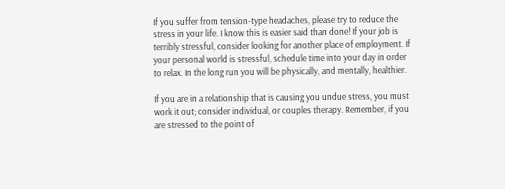If you suffer from tension-type headaches, please try to reduce the stress in your life. I know this is easier said than done! If your job is terribly stressful, consider looking for another place of employment. If your personal world is stressful, schedule time into your day in order to relax. In the long run you will be physically, and mentally, healthier.

If you are in a relationship that is causing you undue stress, you must work it out; consider individual, or couples therapy. Remember, if you are stressed to the point of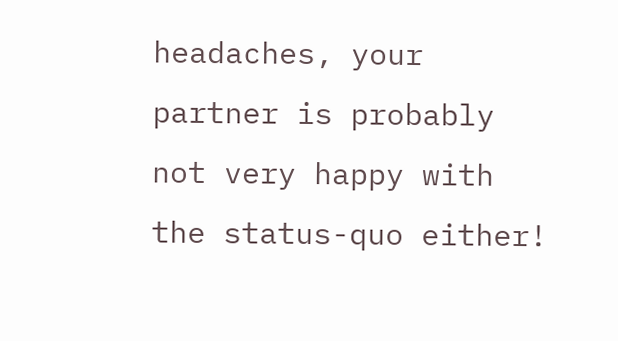headaches, your partner is probably not very happy with the status-quo either!